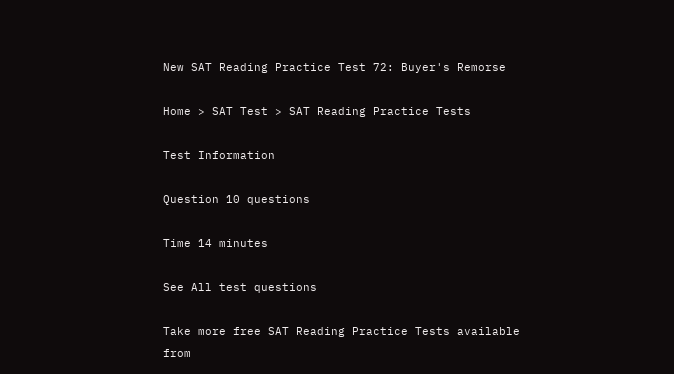New SAT Reading Practice Test 72: Buyer's Remorse

Home > SAT Test > SAT Reading Practice Tests

Test Information

Question 10 questions

Time 14 minutes

See All test questions

Take more free SAT Reading Practice Tests available from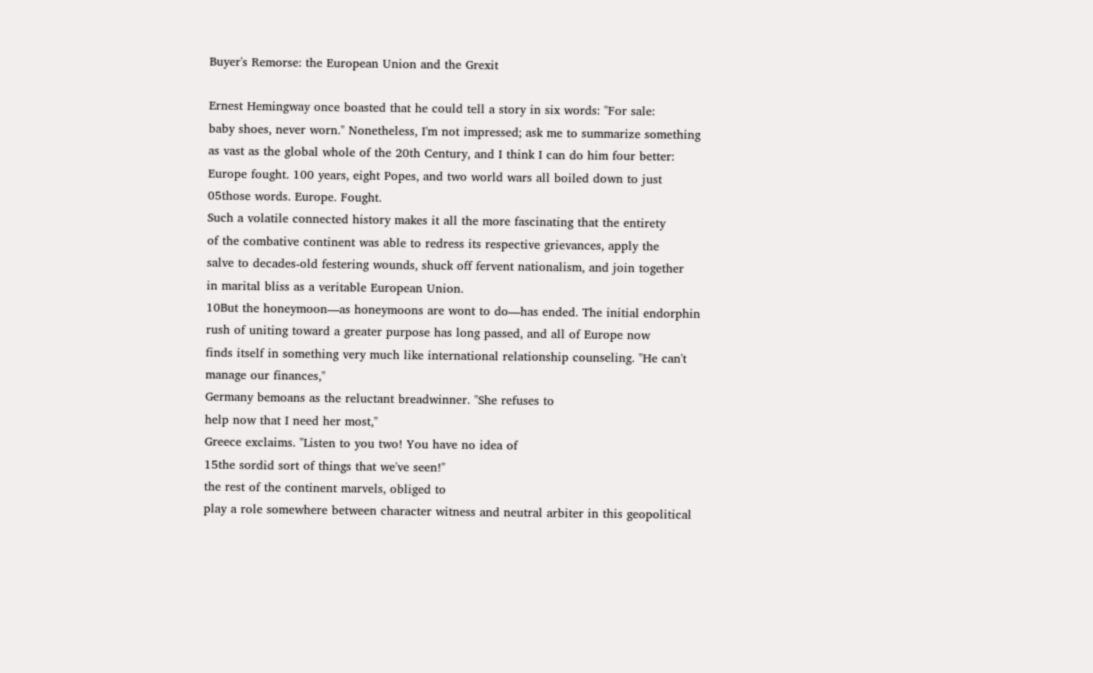Buyer's Remorse: the European Union and the Grexit

Ernest Hemingway once boasted that he could tell a story in six words: "For sale:
baby shoes, never worn." Nonetheless, I'm not impressed; ask me to summarize something
as vast as the global whole of the 20th Century, and I think I can do him four better:
Europe fought. 100 years, eight Popes, and two world wars all boiled down to just
05those words. Europe. Fought.
Such a volatile connected history makes it all the more fascinating that the entirety
of the combative continent was able to redress its respective grievances, apply the
salve to decades-old festering wounds, shuck off fervent nationalism, and join together
in marital bliss as a veritable European Union.
10But the honeymoon—as honeymoons are wont to do—has ended. The initial endorphin
rush of uniting toward a greater purpose has long passed, and all of Europe now
finds itself in something very much like international relationship counseling. "He can't
manage our finances,"
Germany bemoans as the reluctant breadwinner. "She refuses to
help now that I need her most,"
Greece exclaims. "Listen to you two! You have no idea of
15the sordid sort of things that we've seen!"
the rest of the continent marvels, obliged to
play a role somewhere between character witness and neutral arbiter in this geopolitical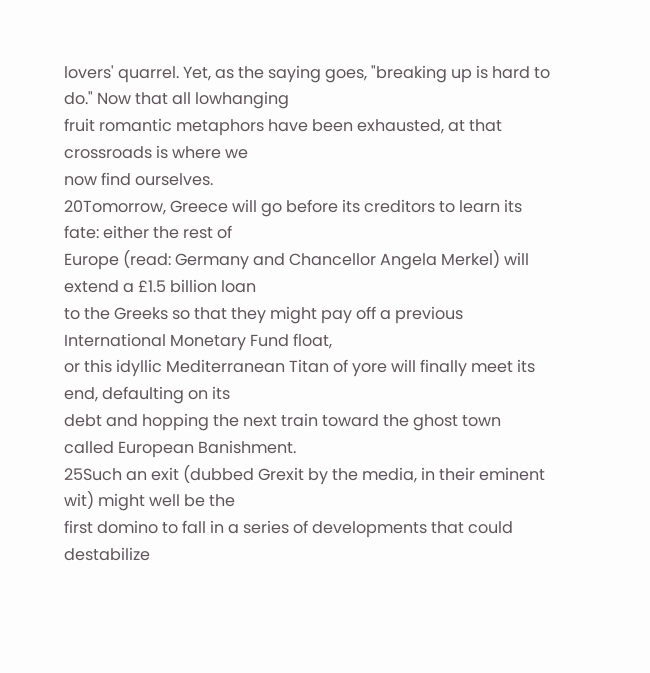lovers' quarrel. Yet, as the saying goes, "breaking up is hard to do." Now that all lowhanging
fruit romantic metaphors have been exhausted, at that crossroads is where we
now find ourselves.
20Tomorrow, Greece will go before its creditors to learn its fate: either the rest of
Europe (read: Germany and Chancellor Angela Merkel) will extend a £1.5 billion loan
to the Greeks so that they might pay off a previous International Monetary Fund float,
or this idyllic Mediterranean Titan of yore will finally meet its end, defaulting on its
debt and hopping the next train toward the ghost town called European Banishment.
25Such an exit (dubbed Grexit by the media, in their eminent wit) might well be the
first domino to fall in a series of developments that could destabilize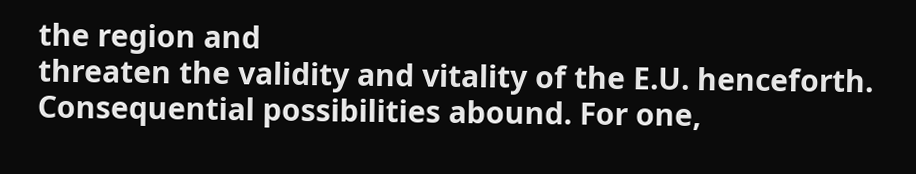the region and
threaten the validity and vitality of the E.U. henceforth.
Consequential possibilities abound. For one,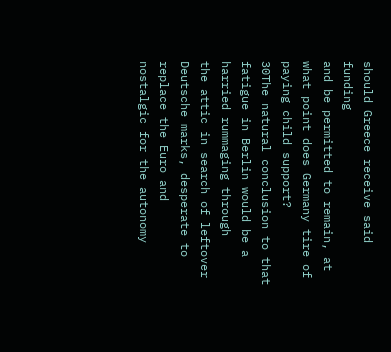should Greece receive said funding
and be permitted to remain, at what point does Germany tire of paying child support?
30The natural conclusion to that fatigue in Berlin would be a harried rummaging through
the attic in search of leftover Deutsche marks, desperate to replace the Euro and
nostalgic for the autonomy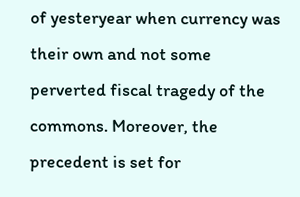of yesteryear when currency was their own and not some
perverted fiscal tragedy of the commons. Moreover, the precedent is set for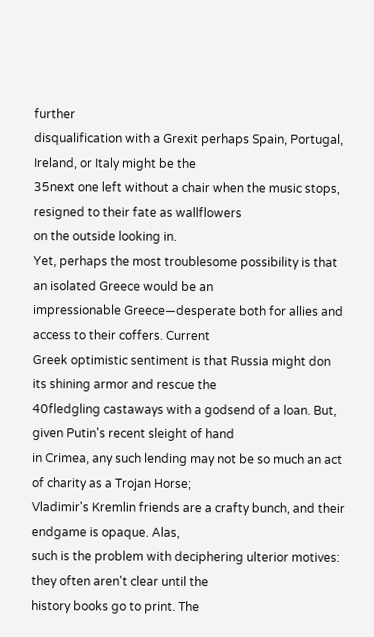further
disqualification with a Grexit perhaps Spain, Portugal, Ireland, or Italy might be the
35next one left without a chair when the music stops, resigned to their fate as wallflowers
on the outside looking in.
Yet, perhaps the most troublesome possibility is that an isolated Greece would be an
impressionable Greece—desperate both for allies and access to their coffers. Current
Greek optimistic sentiment is that Russia might don its shining armor and rescue the
40fledgling castaways with a godsend of a loan. But, given Putin's recent sleight of hand
in Crimea, any such lending may not be so much an act of charity as a Trojan Horse;
Vladimir's Kremlin friends are a crafty bunch, and their endgame is opaque. Alas,
such is the problem with deciphering ulterior motives: they often aren't clear until the
history books go to print. The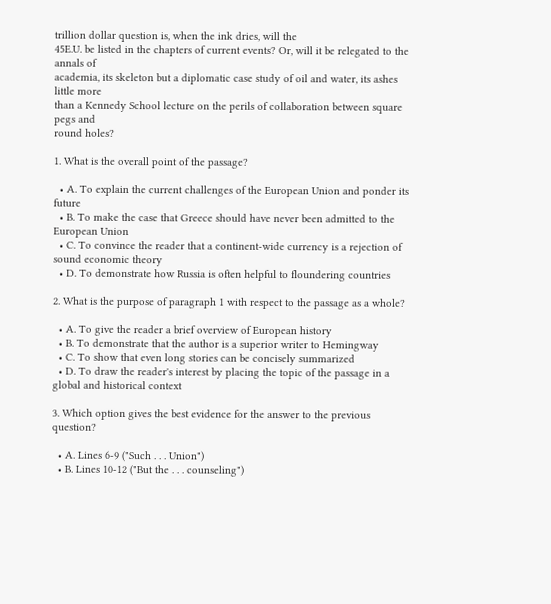trillion dollar question is, when the ink dries, will the
45E.U. be listed in the chapters of current events? Or, will it be relegated to the annals of
academia, its skeleton but a diplomatic case study of oil and water, its ashes little more
than a Kennedy School lecture on the perils of collaboration between square pegs and
round holes?

1. What is the overall point of the passage?

  • A. To explain the current challenges of the European Union and ponder its future
  • B. To make the case that Greece should have never been admitted to the European Union
  • C. To convince the reader that a continent-wide currency is a rejection of sound economic theory
  • D. To demonstrate how Russia is often helpful to floundering countries

2. What is the purpose of paragraph 1 with respect to the passage as a whole?

  • A. To give the reader a brief overview of European history
  • B. To demonstrate that the author is a superior writer to Hemingway
  • C. To show that even long stories can be concisely summarized
  • D. To draw the reader's interest by placing the topic of the passage in a global and historical context

3. Which option gives the best evidence for the answer to the previous question?

  • A. Lines 6-9 ("Such . . . Union")
  • B. Lines 10-12 ("But the . . . counseling")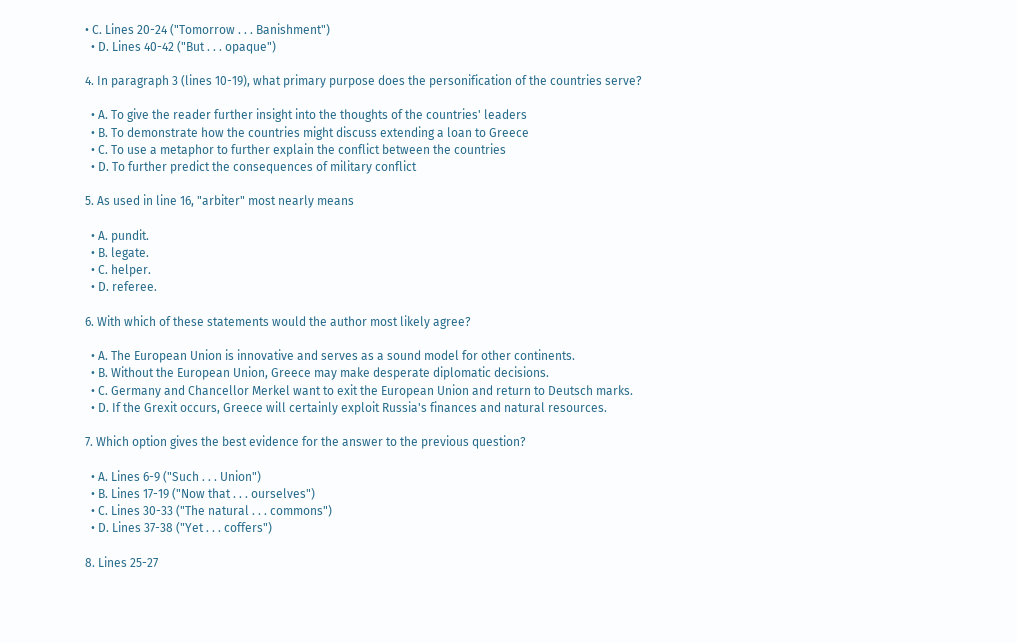• C. Lines 20-24 ("Tomorrow . . . Banishment")
  • D. Lines 40-42 ("But . . . opaque")

4. In paragraph 3 (lines 10-19), what primary purpose does the personification of the countries serve?

  • A. To give the reader further insight into the thoughts of the countries' leaders
  • B. To demonstrate how the countries might discuss extending a loan to Greece
  • C. To use a metaphor to further explain the conflict between the countries
  • D. To further predict the consequences of military conflict

5. As used in line 16, "arbiter" most nearly means

  • A. pundit.
  • B. legate.
  • C. helper.
  • D. referee.

6. With which of these statements would the author most likely agree?

  • A. The European Union is innovative and serves as a sound model for other continents.
  • B. Without the European Union, Greece may make desperate diplomatic decisions.
  • C. Germany and Chancellor Merkel want to exit the European Union and return to Deutsch marks.
  • D. If the Grexit occurs, Greece will certainly exploit Russia's finances and natural resources.

7. Which option gives the best evidence for the answer to the previous question?

  • A. Lines 6-9 ("Such . . . Union")
  • B. Lines 17-19 ("Now that . . . ourselves")
  • C. Lines 30-33 ("The natural . . . commons")
  • D. Lines 37-38 ("Yet . . . coffers")

8. Lines 25-27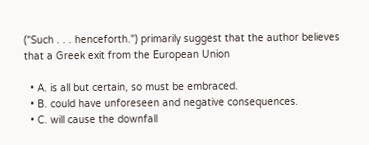("Such . . . henceforth.") primarily suggest that the author believes that a Greek exit from the European Union

  • A. is all but certain, so must be embraced.
  • B. could have unforeseen and negative consequences.
  • C. will cause the downfall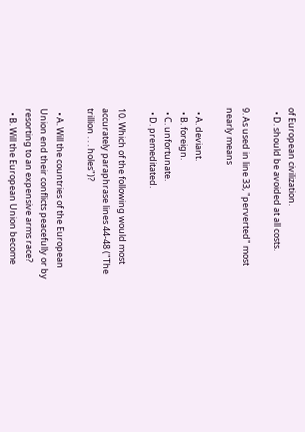of European civilization.
  • D. should be avoided at all costs.

9. As used in line 33, "perverted" most nearly means

  • A. deviant.
  • B. foreign.
  • C. unfortunate.
  • D. premeditated.

10. Which of the following would most accurately paraphrase lines 44-48 ("The trillion . . . holes")?

  • A. Will the countries of the European Union end their conflicts peacefully or by resorting to an expensive arms race?
  • B. Will the European Union become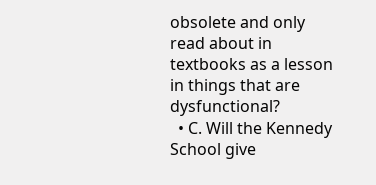obsolete and only read about in textbooks as a lesson in things that are dysfunctional?
  • C. Will the Kennedy School give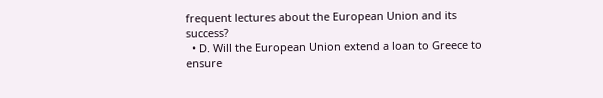frequent lectures about the European Union and its success?
  • D. Will the European Union extend a loan to Greece to ensure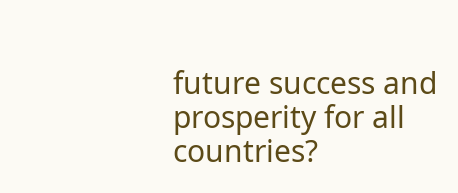future success and prosperity for all countries?